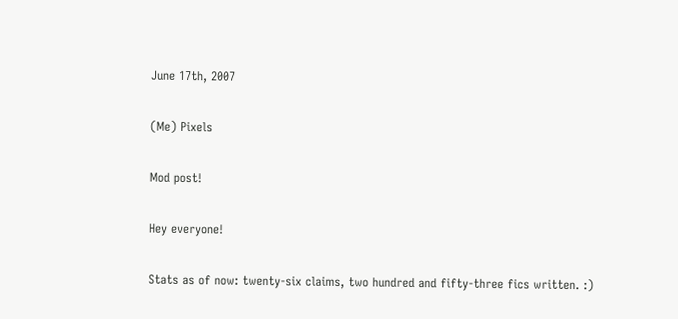June 17th, 2007

(Me) Pixels

Mod post!

Hey everyone!

Stats as of now: twenty-six claims, two hundred and fifty-three fics written. :)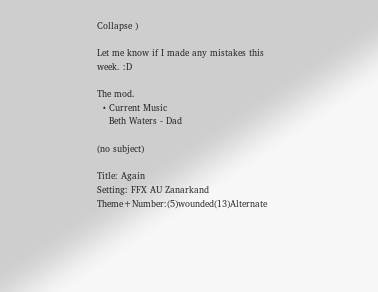Collapse )

Let me know if I made any mistakes this week. :D

The mod.
  • Current Music
    Beth Waters - Dad

(no subject)

Title: Again
Setting: FFX AU Zanarkand
Theme+Number:(5)wounded(13)Alternate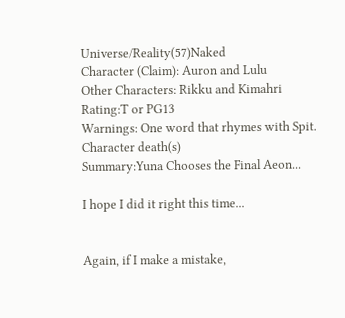Universe/Reality(57)Naked
Character (Claim): Auron and Lulu
Other Characters: Rikku and Kimahri
Rating:T or PG13
Warnings: One word that rhymes with Spit. Character death(s)
Summary:Yuna Chooses the Final Aeon...

I hope I did it right this time...


Again, if I make a mistake,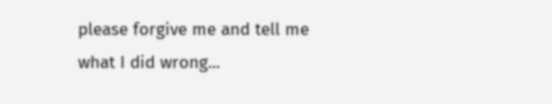please forgive me and tell me what I did wrong...